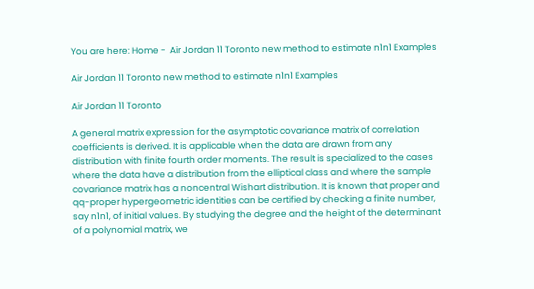You are here: Home -  Air Jordan 11 Toronto new method to estimate n1n1 Examples

Air Jordan 11 Toronto new method to estimate n1n1 Examples

Air Jordan 11 Toronto

A general matrix expression for the asymptotic covariance matrix of correlation coefficients is derived. It is applicable when the data are drawn from any distribution with finite fourth order moments. The result is specialized to the cases where the data have a distribution from the elliptical class and where the sample covariance matrix has a noncentral Wishart distribution. It is known that proper and qq-proper hypergeometric identities can be certified by checking a finite number, say n1n1, of initial values. By studying the degree and the height of the determinant of a polynomial matrix, we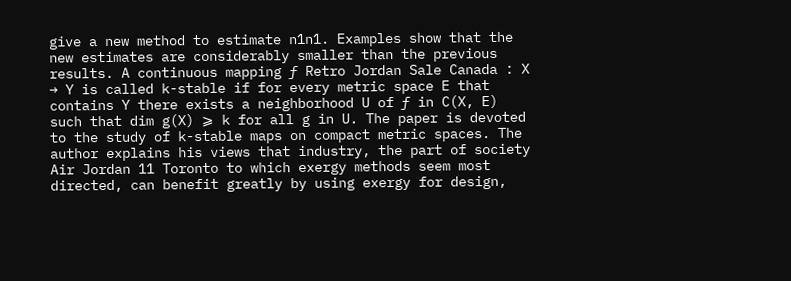give a new method to estimate n1n1. Examples show that the new estimates are considerably smaller than the previous results. A continuous mapping ƒ Retro Jordan Sale Canada : X → Y is called k-stable if for every metric space E that contains Y there exists a neighborhood U of ƒ in C(X, E) such that dim g(X) ⩾ k for all g in U. The paper is devoted to the study of k-stable maps on compact metric spaces. The author explains his views that industry, the part of society Air Jordan 11 Toronto to which exergy methods seem most directed, can benefit greatly by using exergy for design,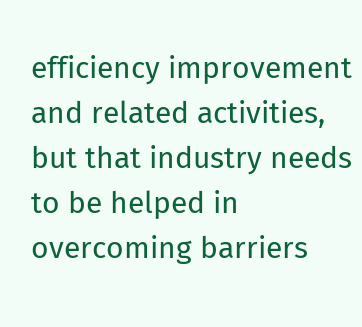efficiency improvement and related activities, but that industry needs to be helped in overcoming barriers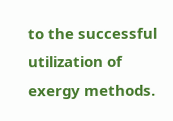to the successful utilization of exergy methods.